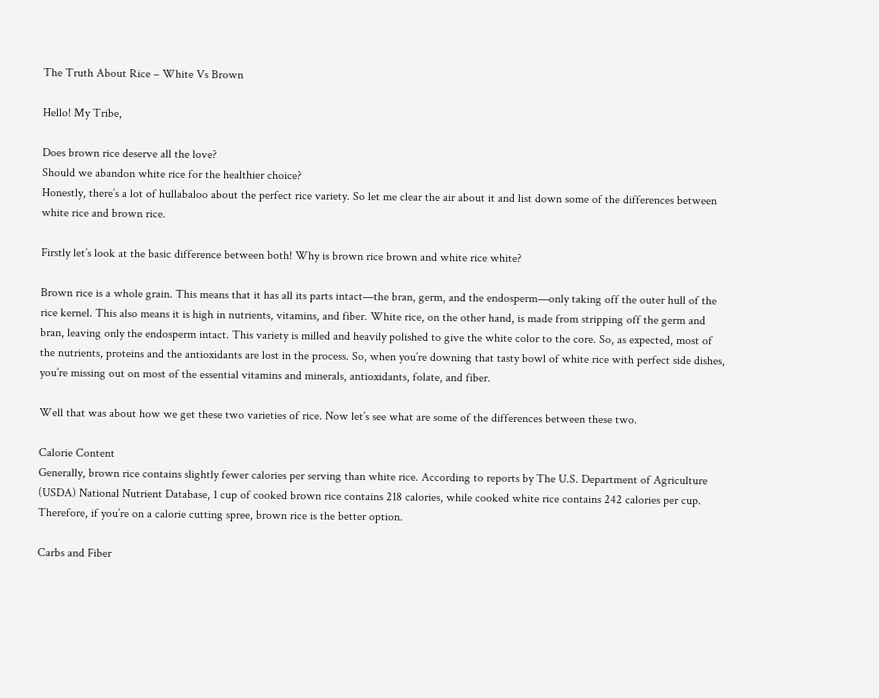The Truth About Rice – White Vs Brown

Hello! My Tribe,

Does brown rice deserve all the love?
Should we abandon white rice for the healthier choice?
Honestly, there’s a lot of hullabaloo about the perfect rice variety. So let me clear the air about it and list down some of the differences between white rice and brown rice.

Firstly let’s look at the basic difference between both! Why is brown rice brown and white rice white?

Brown rice is a whole grain. This means that it has all its parts intact—the bran, germ, and the endosperm—only taking off the outer hull of the rice kernel. This also means it is high in nutrients, vitamins, and fiber. White rice, on the other hand, is made from stripping off the germ and bran, leaving only the endosperm intact. This variety is milled and heavily polished to give the white color to the core. So, as expected, most of the nutrients, proteins and the antioxidants are lost in the process. So, when you’re downing that tasty bowl of white rice with perfect side dishes, you’re missing out on most of the essential vitamins and minerals, antioxidants, folate, and fiber.

Well that was about how we get these two varieties of rice. Now let’s see what are some of the differences between these two.

Calorie Content
Generally, brown rice contains slightly fewer calories per serving than white rice. According to reports by The U.S. Department of Agriculture (USDA) National Nutrient Database, 1 cup of cooked brown rice contains 218 calories, while cooked white rice contains 242 calories per cup. Therefore, if you’re on a calorie cutting spree, brown rice is the better option.

Carbs and Fiber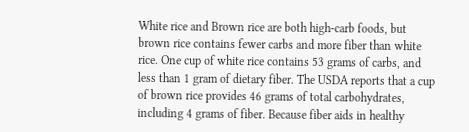White rice and Brown rice are both high-carb foods, but brown rice contains fewer carbs and more fiber than white rice. One cup of white rice contains 53 grams of carbs, and less than 1 gram of dietary fiber. The USDA reports that a cup of brown rice provides 46 grams of total carbohydrates, including 4 grams of fiber. Because fiber aids in healthy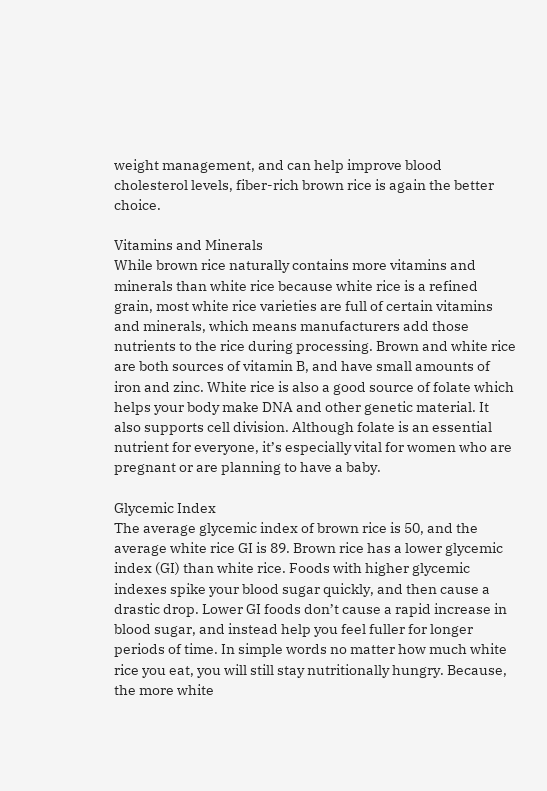weight management, and can help improve blood cholesterol levels, fiber-rich brown rice is again the better choice.

Vitamins and Minerals
While brown rice naturally contains more vitamins and minerals than white rice because white rice is a refined grain, most white rice varieties are full of certain vitamins and minerals, which means manufacturers add those nutrients to the rice during processing. Brown and white rice are both sources of vitamin B, and have small amounts of iron and zinc. White rice is also a good source of folate which helps your body make DNA and other genetic material. It also supports cell division. Although folate is an essential nutrient for everyone, it’s especially vital for women who are pregnant or are planning to have a baby.

Glycemic Index
The average glycemic index of brown rice is 50, and the average white rice GI is 89. Brown rice has a lower glycemic index (GI) than white rice. Foods with higher glycemic indexes spike your blood sugar quickly, and then cause a drastic drop. Lower GI foods don’t cause a rapid increase in blood sugar, and instead help you feel fuller for longer periods of time. In simple words no matter how much white rice you eat, you will still stay nutritionally hungry. Because, the more white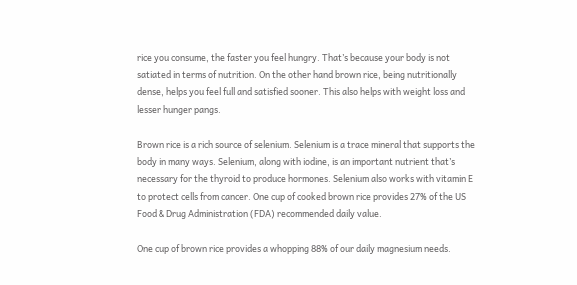rice you consume, the faster you feel hungry. That’s because your body is not satiated in terms of nutrition. On the other hand brown rice, being nutritionally dense, helps you feel full and satisfied sooner. This also helps with weight loss and lesser hunger pangs.

Brown rice is a rich source of selenium. Selenium is a trace mineral that supports the body in many ways. Selenium, along with iodine, is an important nutrient that’s necessary for the thyroid to produce hormones. Selenium also works with vitamin E to protect cells from cancer. One cup of cooked brown rice provides 27% of the US Food & Drug Administration (FDA) recommended daily value.

One cup of brown rice provides a whopping 88% of our daily magnesium needs.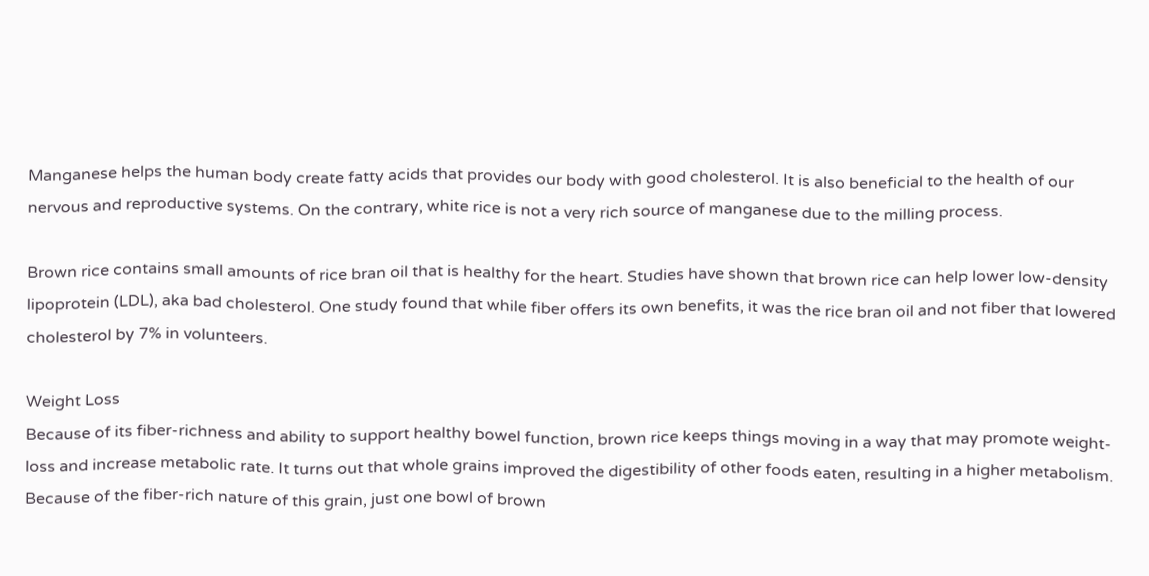Manganese helps the human body create fatty acids that provides our body with good cholesterol. It is also beneficial to the health of our nervous and reproductive systems. On the contrary, white rice is not a very rich source of manganese due to the milling process.

Brown rice contains small amounts of rice bran oil that is healthy for the heart. Studies have shown that brown rice can help lower low-density lipoprotein (LDL), aka bad cholesterol. One study found that while fiber offers its own benefits, it was the rice bran oil and not fiber that lowered cholesterol by 7% in volunteers.

Weight Loss
Because of its fiber-richness and ability to support healthy bowel function, brown rice keeps things moving in a way that may promote weight-loss and increase metabolic rate. It turns out that whole grains improved the digestibility of other foods eaten, resulting in a higher metabolism. Because of the fiber-rich nature of this grain, just one bowl of brown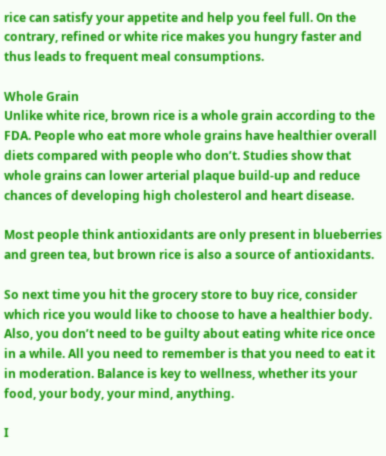rice can satisfy your appetite and help you feel full. On the contrary, refined or white rice makes you hungry faster and thus leads to frequent meal consumptions.

Whole Grain
Unlike white rice, brown rice is a whole grain according to the FDA. People who eat more whole grains have healthier overall diets compared with people who don’t. Studies show that whole grains can lower arterial plaque build-up and reduce chances of developing high cholesterol and heart disease.

Most people think antioxidants are only present in blueberries and green tea, but brown rice is also a source of antioxidants.

So next time you hit the grocery store to buy rice, consider which rice you would like to choose to have a healthier body. Also, you don’t need to be guilty about eating white rice once in a while. All you need to remember is that you need to eat it in moderation. Balance is key to wellness, whether its your food, your body, your mind, anything.

I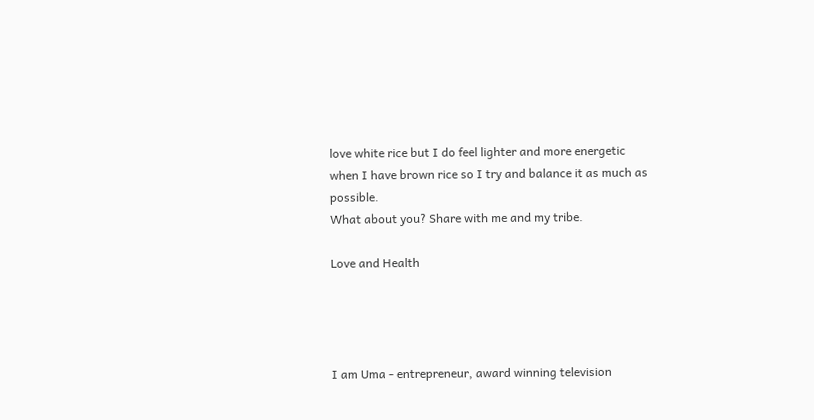love white rice but I do feel lighter and more energetic when I have brown rice so I try and balance it as much as possible.
What about you? Share with me and my tribe.

Love and Health




I am Uma - entrepreneur, award winning television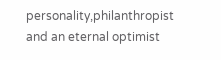personality,philanthropist and an eternal optimist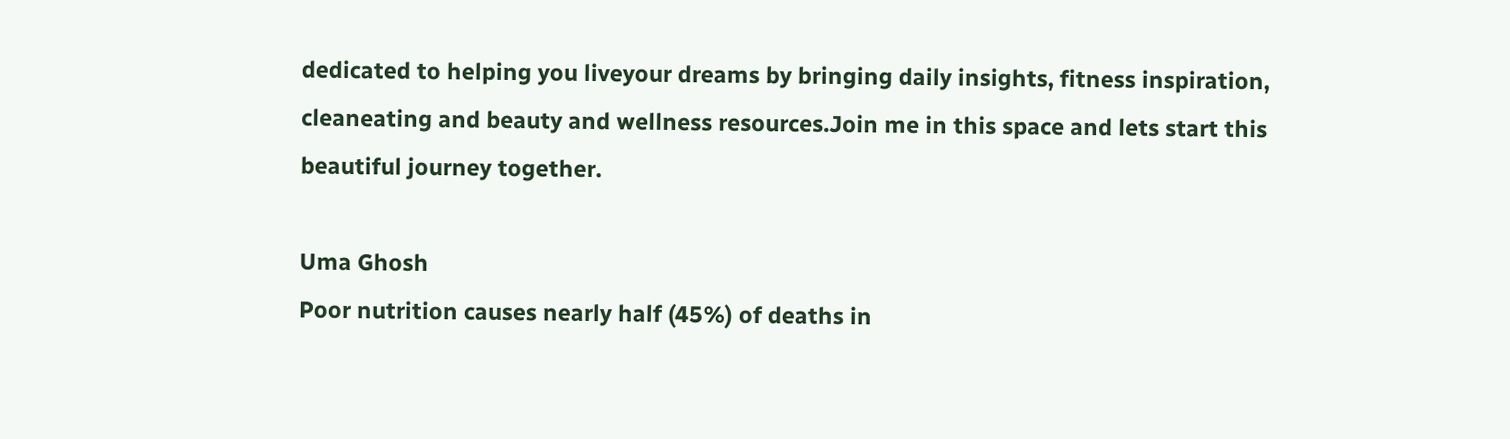dedicated to helping you liveyour dreams by bringing daily insights, fitness inspiration, cleaneating and beauty and wellness resources.Join me in this space and lets start this beautiful journey together.

Uma Ghosh
Poor nutrition causes nearly half (45%) of deaths in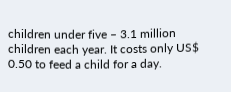children under five – 3.1 million children each year. It costs only US$ 0.50 to feed a child for a day.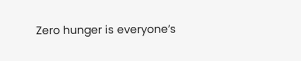Zero hunger is everyone’s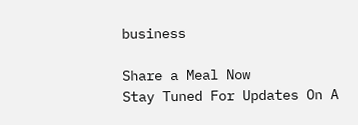business

Share a Meal Now
Stay Tuned For Updates On A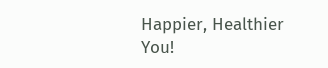Happier, Healthier You!